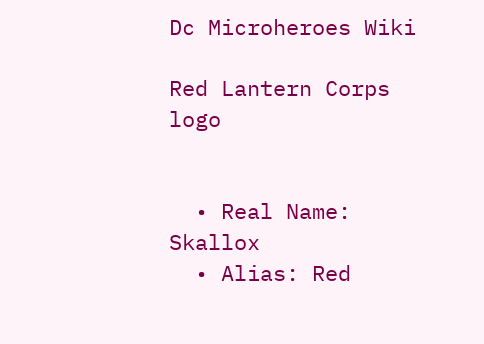Dc Microheroes Wiki

Red Lantern Corps logo


  • Real Name: Skallox
  • Alias: Red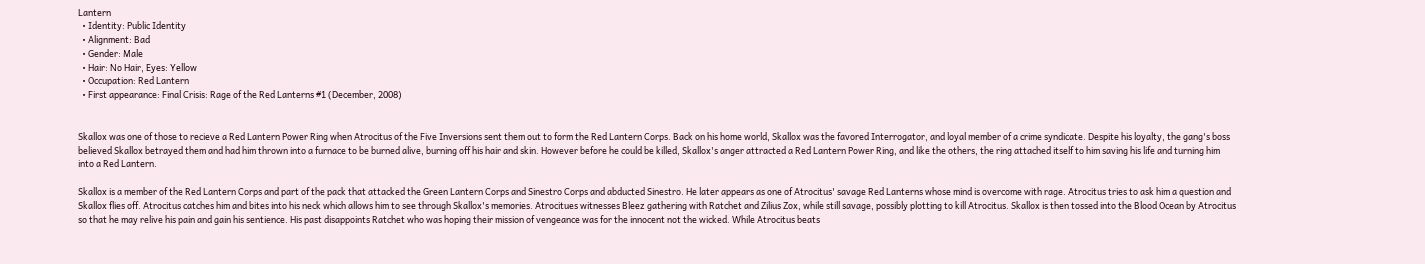Lantern
  • Identity: Public Identity
  • Alignment: Bad
  • Gender: Male
  • Hair: No Hair, Eyes: Yellow
  • Occupation: Red Lantern
  • First appearance: Final Crisis: Rage of the Red Lanterns #1 (December, 2008)


Skallox was one of those to recieve a Red Lantern Power Ring when Atrocitus of the Five Inversions sent them out to form the Red Lantern Corps. Back on his home world, Skallox was the favored Interrogator, and loyal member of a crime syndicate. Despite his loyalty, the gang's boss believed Skallox betrayed them and had him thrown into a furnace to be burned alive, burning off his hair and skin. However before he could be killed, Skallox's anger attracted a Red Lantern Power Ring, and like the others, the ring attached itself to him saving his life and turning him into a Red Lantern.

Skallox is a member of the Red Lantern Corps and part of the pack that attacked the Green Lantern Corps and Sinestro Corps and abducted Sinestro. He later appears as one of Atrocitus' savage Red Lanterns whose mind is overcome with rage. Atrocitus tries to ask him a question and Skallox flies off. Atrocitus catches him and bites into his neck which allows him to see through Skallox's memories. Atrocitues witnesses Bleez gathering with Ratchet and Zilius Zox, while still savage, possibly plotting to kill Atrocitus. Skallox is then tossed into the Blood Ocean by Atrocitus so that he may relive his pain and gain his sentience. His past disappoints Ratchet who was hoping their mission of vengeance was for the innocent not the wicked. While Atrocitus beats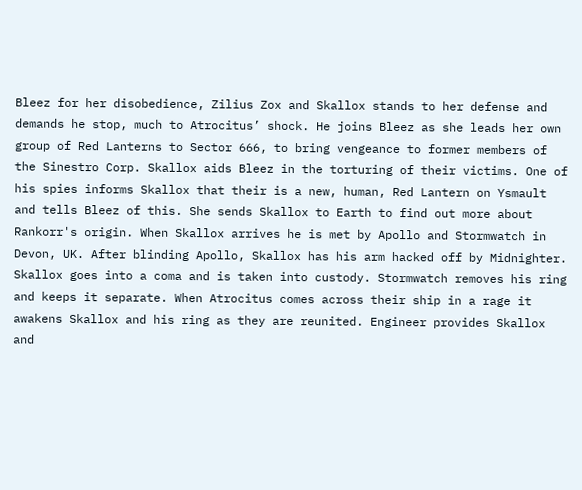Bleez for her disobedience, Zilius Zox and Skallox stands to her defense and demands he stop, much to Atrocitus’ shock. He joins Bleez as she leads her own group of Red Lanterns to Sector 666, to bring vengeance to former members of the Sinestro Corp. Skallox aids Bleez in the torturing of their victims. One of his spies informs Skallox that their is a new, human, Red Lantern on Ysmault and tells Bleez of this. She sends Skallox to Earth to find out more about Rankorr's origin. When Skallox arrives he is met by Apollo and Stormwatch in Devon, UK. After blinding Apollo, Skallox has his arm hacked off by Midnighter. Skallox goes into a coma and is taken into custody. Stormwatch removes his ring and keeps it separate. When Atrocitus comes across their ship in a rage it awakens Skallox and his ring as they are reunited. Engineer provides Skallox and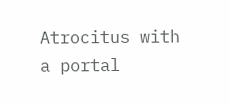Atrocitus with a portal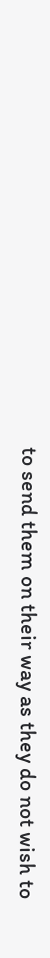to send them on their way as they do not wish to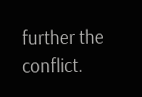further the conflict.